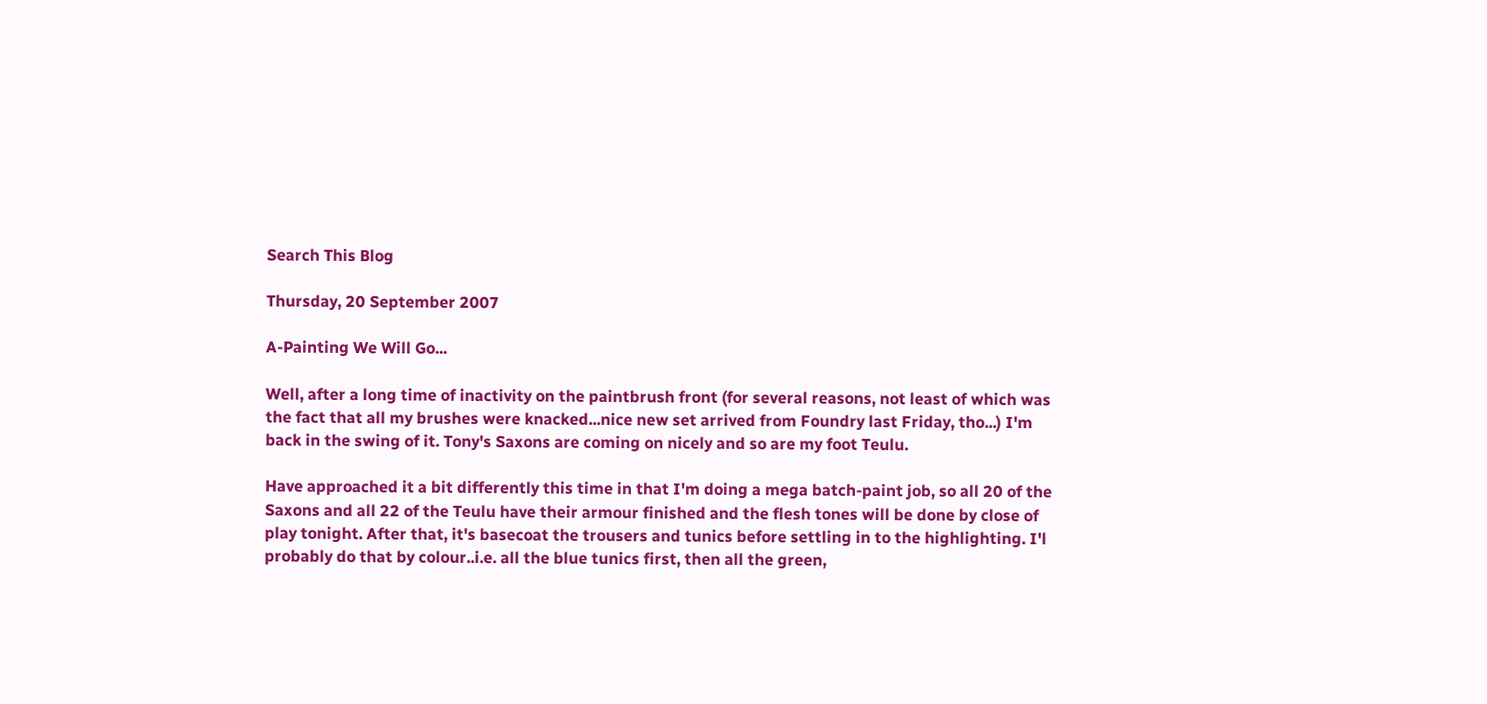Search This Blog

Thursday, 20 September 2007

A-Painting We Will Go...

Well, after a long time of inactivity on the paintbrush front (for several reasons, not least of which was the fact that all my brushes were knacked...nice new set arrived from Foundry last Friday, tho...) I'm back in the swing of it. Tony's Saxons are coming on nicely and so are my foot Teulu.

Have approached it a bit differently this time in that I'm doing a mega batch-paint job, so all 20 of the Saxons and all 22 of the Teulu have their armour finished and the flesh tones will be done by close of play tonight. After that, it's basecoat the trousers and tunics before settling in to the highlighting. I'l probably do that by colour..i.e. all the blue tunics first, then all the green,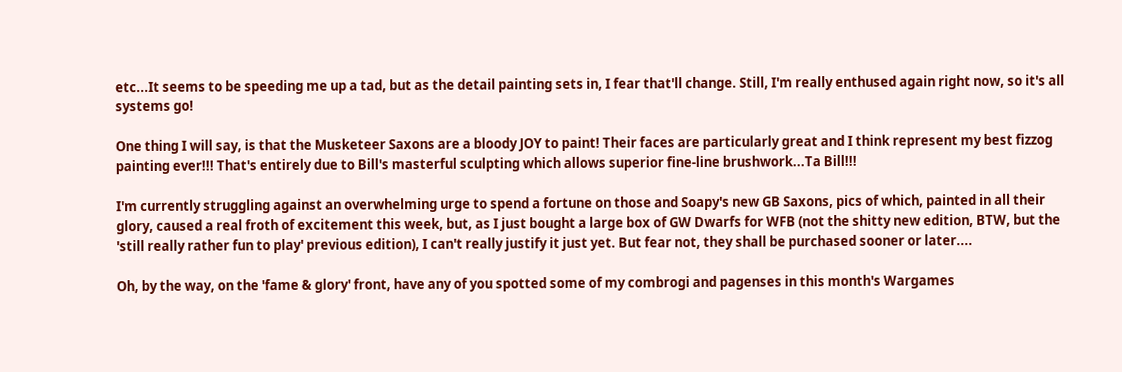etc...It seems to be speeding me up a tad, but as the detail painting sets in, I fear that'll change. Still, I'm really enthused again right now, so it's all systems go!

One thing I will say, is that the Musketeer Saxons are a bloody JOY to paint! Their faces are particularly great and I think represent my best fizzog painting ever!!! That's entirely due to Bill's masterful sculpting which allows superior fine-line brushwork...Ta Bill!!!

I'm currently struggling against an overwhelming urge to spend a fortune on those and Soapy's new GB Saxons, pics of which, painted in all their glory, caused a real froth of excitement this week, but, as I just bought a large box of GW Dwarfs for WFB (not the shitty new edition, BTW, but the 'still really rather fun to play' previous edition), I can't really justify it just yet. But fear not, they shall be purchased sooner or later....

Oh, by the way, on the 'fame & glory' front, have any of you spotted some of my combrogi and pagenses in this month's Wargames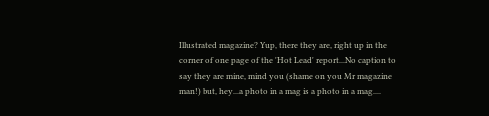Illustrated magazine? Yup, there they are, right up in the corner of one page of the 'Hot Lead' report...No caption to say they are mine, mind you (shame on you Mr magazine man!) but, hey...a photo in a mag is a photo in a mag....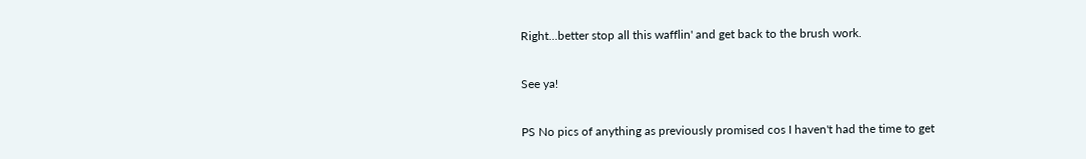Right...better stop all this wafflin' and get back to the brush work.

See ya!

PS No pics of anything as previously promised cos I haven't had the time to get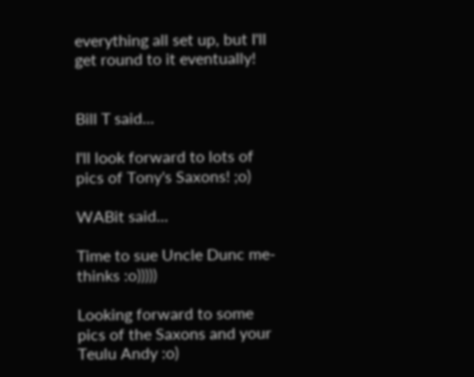everything all set up, but I'll get round to it eventually!


Bill T said...

I'll look forward to lots of pics of Tony's Saxons! ;o)

WABit said...

Time to sue Uncle Dunc me-thinks :o)))))

Looking forward to some pics of the Saxons and your Teulu Andy :o)